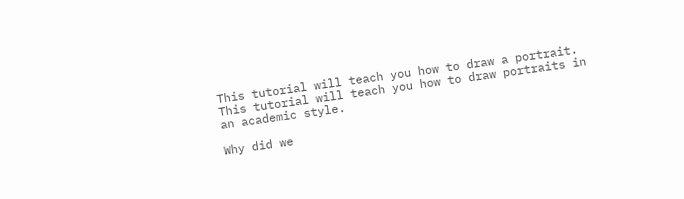This tutorial will teach you how to draw a portrait. This tutorial will teach you how to draw portraits in an academic style.

Why did we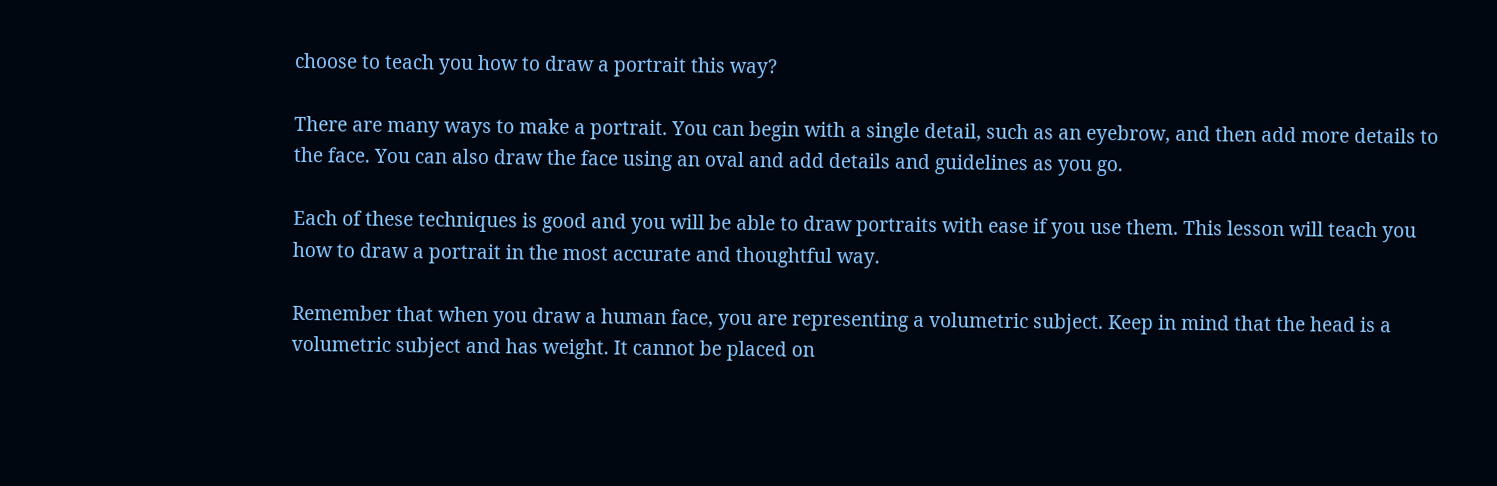choose to teach you how to draw a portrait this way?

There are many ways to make a portrait. You can begin with a single detail, such as an eyebrow, and then add more details to the face. You can also draw the face using an oval and add details and guidelines as you go.

Each of these techniques is good and you will be able to draw portraits with ease if you use them. This lesson will teach you how to draw a portrait in the most accurate and thoughtful way.

Remember that when you draw a human face, you are representing a volumetric subject. Keep in mind that the head is a volumetric subject and has weight. It cannot be placed on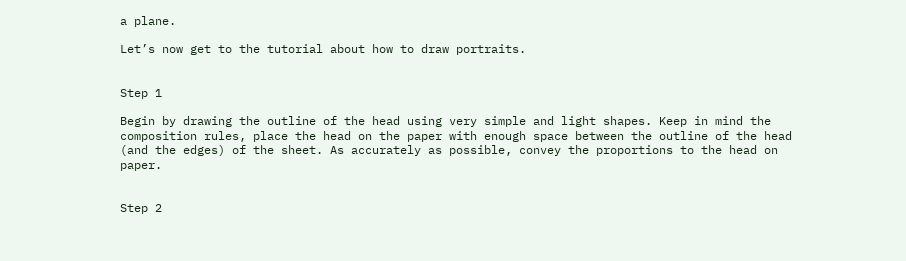a plane.

Let’s now get to the tutorial about how to draw portraits.


Step 1

Begin by drawing the outline of the head using very simple and light shapes. Keep in mind the composition rules, place the head on the paper with enough space between the outline of the head (and the edges) of the sheet. As accurately as possible, convey the proportions to the head on paper.


Step 2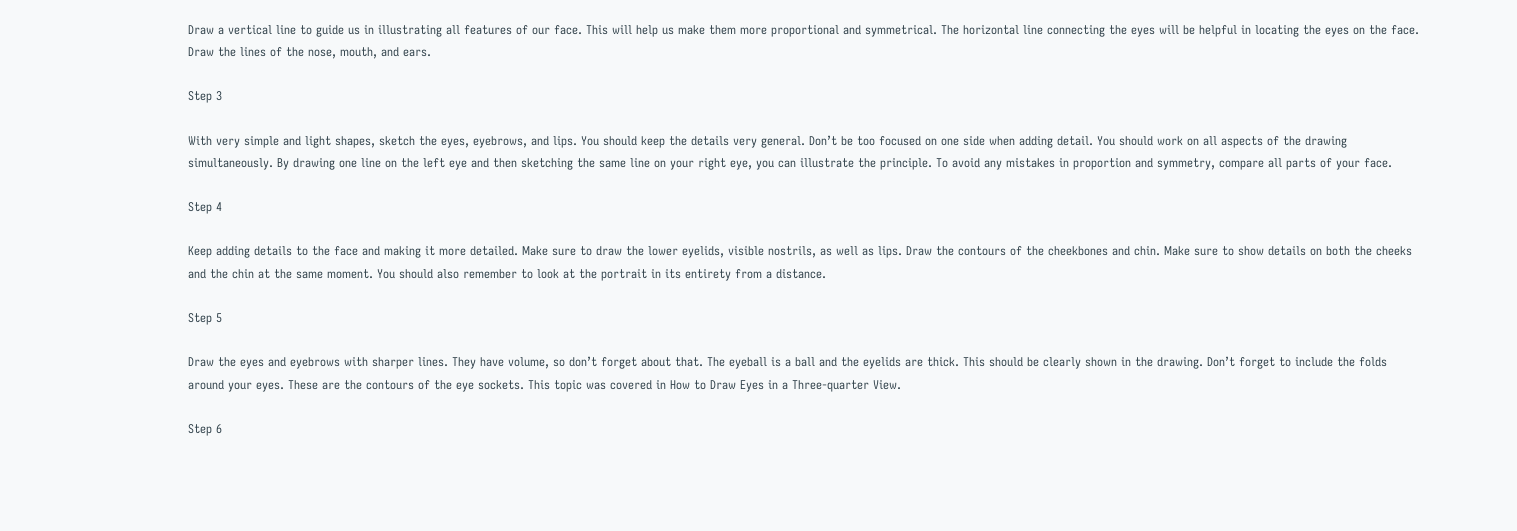Draw a vertical line to guide us in illustrating all features of our face. This will help us make them more proportional and symmetrical. The horizontal line connecting the eyes will be helpful in locating the eyes on the face. Draw the lines of the nose, mouth, and ears.

Step 3

With very simple and light shapes, sketch the eyes, eyebrows, and lips. You should keep the details very general. Don’t be too focused on one side when adding detail. You should work on all aspects of the drawing simultaneously. By drawing one line on the left eye and then sketching the same line on your right eye, you can illustrate the principle. To avoid any mistakes in proportion and symmetry, compare all parts of your face.

Step 4

Keep adding details to the face and making it more detailed. Make sure to draw the lower eyelids, visible nostrils, as well as lips. Draw the contours of the cheekbones and chin. Make sure to show details on both the cheeks and the chin at the same moment. You should also remember to look at the portrait in its entirety from a distance.

Step 5

Draw the eyes and eyebrows with sharper lines. They have volume, so don’t forget about that. The eyeball is a ball and the eyelids are thick. This should be clearly shown in the drawing. Don’t forget to include the folds around your eyes. These are the contours of the eye sockets. This topic was covered in How to Draw Eyes in a Three-quarter View.

Step 6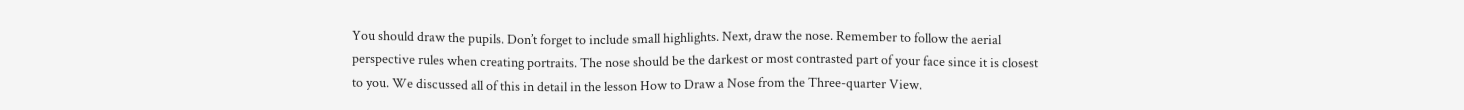You should draw the pupils. Don’t forget to include small highlights. Next, draw the nose. Remember to follow the aerial perspective rules when creating portraits. The nose should be the darkest or most contrasted part of your face since it is closest to you. We discussed all of this in detail in the lesson How to Draw a Nose from the Three-quarter View.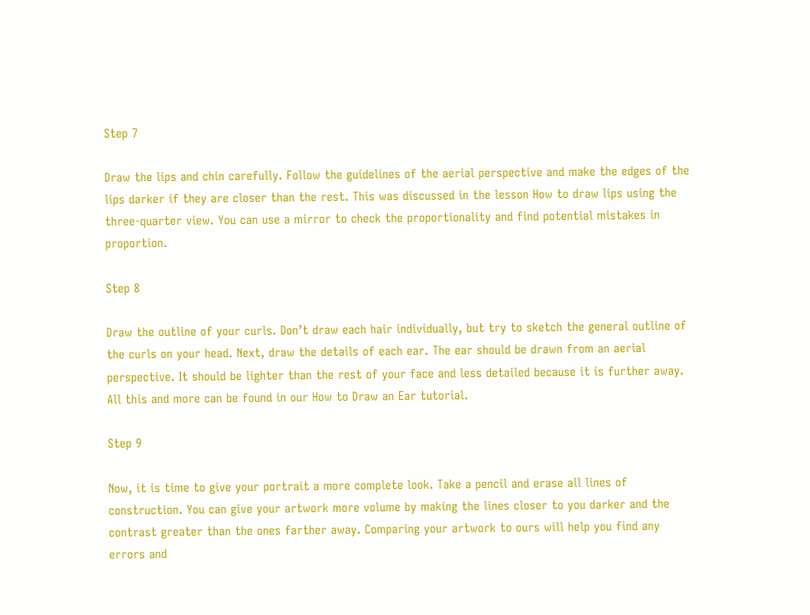Step 7

Draw the lips and chin carefully. Follow the guidelines of the aerial perspective and make the edges of the lips darker if they are closer than the rest. This was discussed in the lesson How to draw lips using the three-quarter view. You can use a mirror to check the proportionality and find potential mistakes in proportion.

Step 8

Draw the outline of your curls. Don’t draw each hair individually, but try to sketch the general outline of the curls on your head. Next, draw the details of each ear. The ear should be drawn from an aerial perspective. It should be lighter than the rest of your face and less detailed because it is further away. All this and more can be found in our How to Draw an Ear tutorial.

Step 9

Now, it is time to give your portrait a more complete look. Take a pencil and erase all lines of construction. You can give your artwork more volume by making the lines closer to you darker and the contrast greater than the ones farther away. Comparing your artwork to ours will help you find any errors and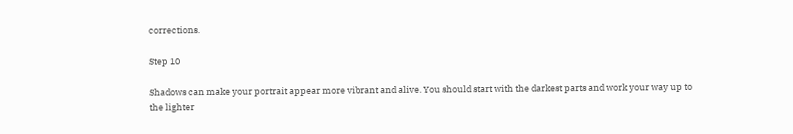corrections.

Step 10

Shadows can make your portrait appear more vibrant and alive. You should start with the darkest parts and work your way up to the lighter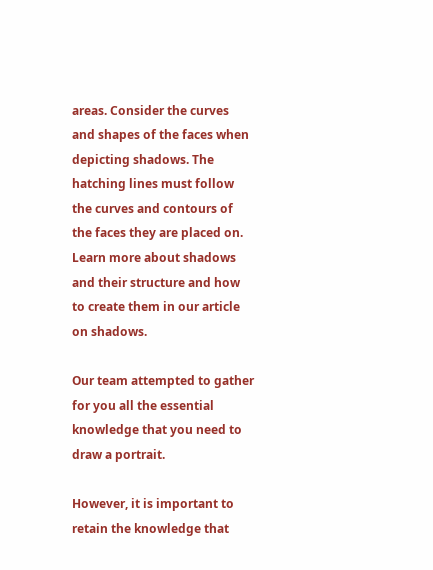areas. Consider the curves and shapes of the faces when depicting shadows. The hatching lines must follow the curves and contours of the faces they are placed on. Learn more about shadows and their structure and how to create them in our article on shadows.

Our team attempted to gather for you all the essential knowledge that you need to draw a portrait.

However, it is important to retain the knowledge that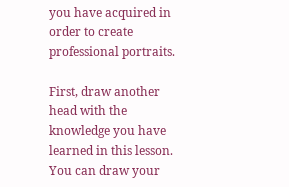you have acquired in order to create professional portraits.

First, draw another head with the knowledge you have learned in this lesson. You can draw your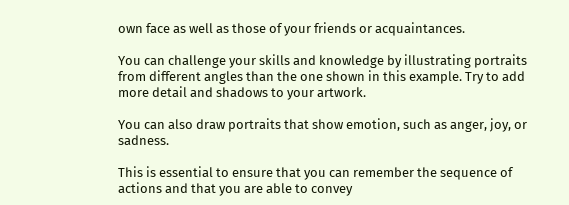own face as well as those of your friends or acquaintances.

You can challenge your skills and knowledge by illustrating portraits from different angles than the one shown in this example. Try to add more detail and shadows to your artwork.

You can also draw portraits that show emotion, such as anger, joy, or sadness.

This is essential to ensure that you can remember the sequence of actions and that you are able to convey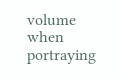volume when portraying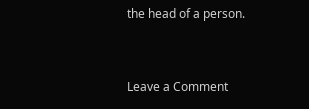the head of a person.


Leave a Comment